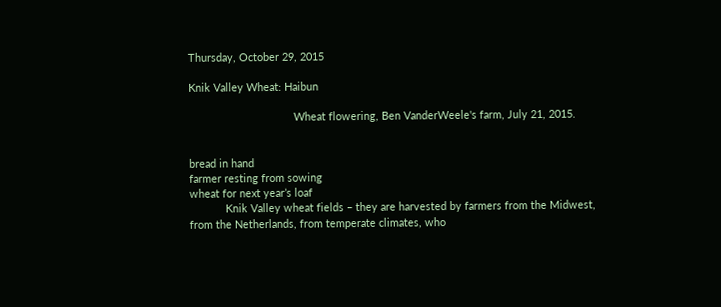Thursday, October 29, 2015

Knik Valley Wheat: Haibun

                                   Wheat flowering, Ben VanderWeele's farm, July 21, 2015.


bread in hand
farmer resting from sowing
wheat for next year’s loaf
            Knik Valley wheat fields – they are harvested by farmers from the Midwest, from the Netherlands, from temperate climates, who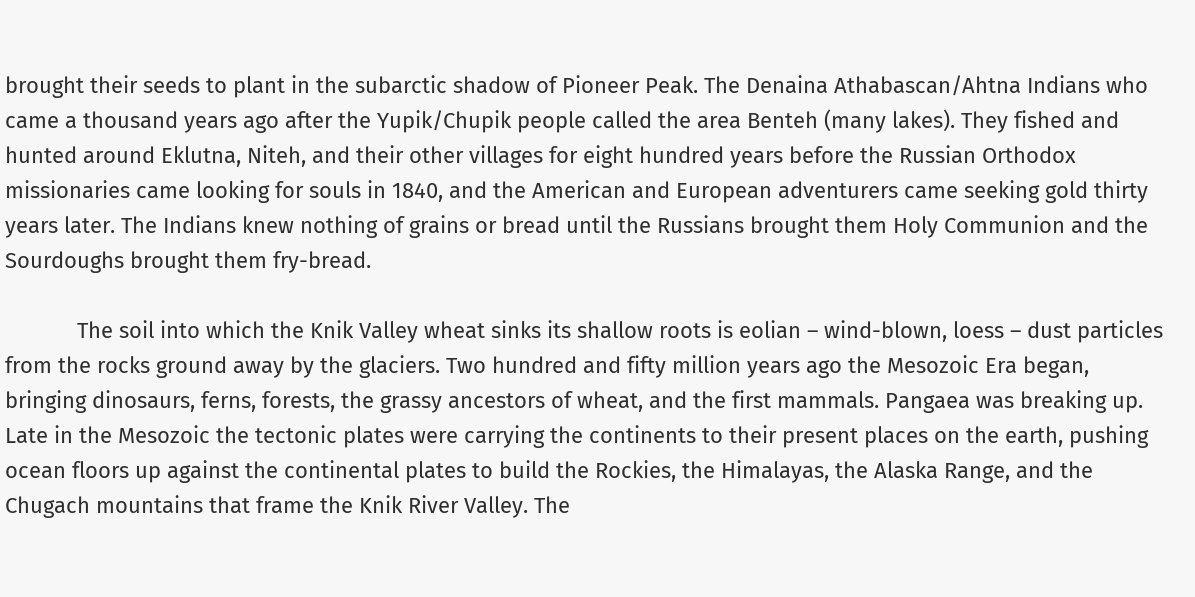brought their seeds to plant in the subarctic shadow of Pioneer Peak. The Denaina Athabascan/Ahtna Indians who came a thousand years ago after the Yupik/Chupik people called the area Benteh (many lakes). They fished and hunted around Eklutna, Niteh, and their other villages for eight hundred years before the Russian Orthodox missionaries came looking for souls in 1840, and the American and European adventurers came seeking gold thirty years later. The Indians knew nothing of grains or bread until the Russians brought them Holy Communion and the Sourdoughs brought them fry-bread.

            The soil into which the Knik Valley wheat sinks its shallow roots is eolian – wind-blown, loess – dust particles from the rocks ground away by the glaciers. Two hundred and fifty million years ago the Mesozoic Era began, bringing dinosaurs, ferns, forests, the grassy ancestors of wheat, and the first mammals. Pangaea was breaking up. Late in the Mesozoic the tectonic plates were carrying the continents to their present places on the earth, pushing ocean floors up against the continental plates to build the Rockies, the Himalayas, the Alaska Range, and the Chugach mountains that frame the Knik River Valley. The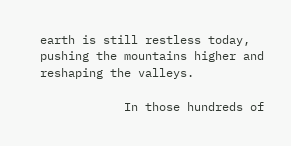earth is still restless today, pushing the mountains higher and reshaping the valleys.

            In those hundreds of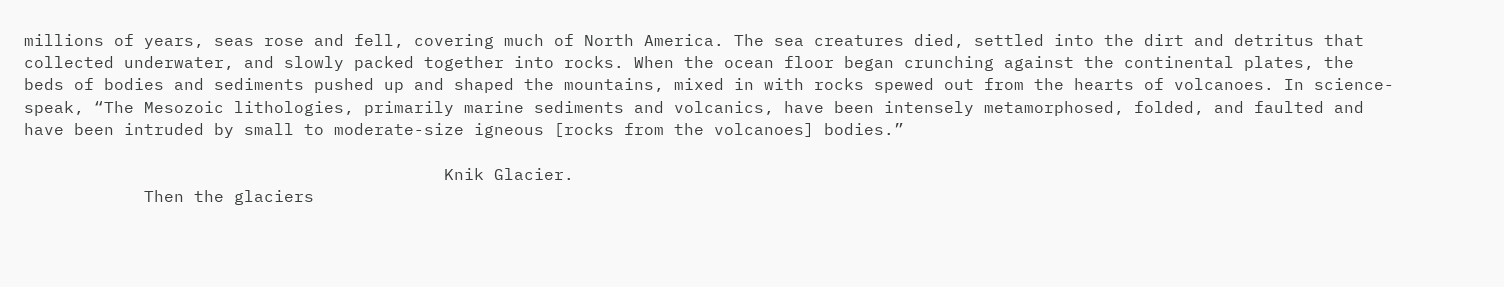millions of years, seas rose and fell, covering much of North America. The sea creatures died, settled into the dirt and detritus that collected underwater, and slowly packed together into rocks. When the ocean floor began crunching against the continental plates, the beds of bodies and sediments pushed up and shaped the mountains, mixed in with rocks spewed out from the hearts of volcanoes. In science-speak, “The Mesozoic lithologies, primarily marine sediments and volcanics, have been intensely metamorphosed, folded, and faulted and have been intruded by small to moderate-size igneous [rocks from the volcanoes] bodies.”

                                          Knik Glacier.
            Then the glaciers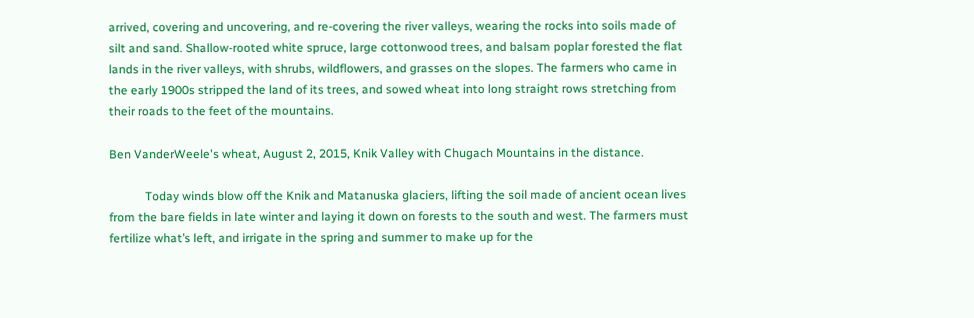arrived, covering and uncovering, and re-covering the river valleys, wearing the rocks into soils made of silt and sand. Shallow-rooted white spruce, large cottonwood trees, and balsam poplar forested the flat lands in the river valleys, with shrubs, wildflowers, and grasses on the slopes. The farmers who came in the early 1900s stripped the land of its trees, and sowed wheat into long straight rows stretching from their roads to the feet of the mountains.

Ben VanderWeele's wheat, August 2, 2015, Knik Valley with Chugach Mountains in the distance.

            Today winds blow off the Knik and Matanuska glaciers, lifting the soil made of ancient ocean lives from the bare fields in late winter and laying it down on forests to the south and west. The farmers must fertilize what’s left, and irrigate in the spring and summer to make up for the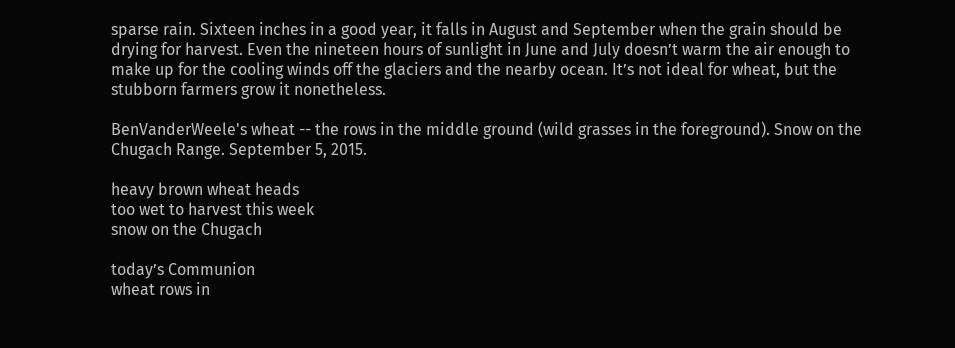sparse rain. Sixteen inches in a good year, it falls in August and September when the grain should be drying for harvest. Even the nineteen hours of sunlight in June and July doesn’t warm the air enough to make up for the cooling winds off the glaciers and the nearby ocean. It’s not ideal for wheat, but the stubborn farmers grow it nonetheless.

BenVanderWeele's wheat -- the rows in the middle ground (wild grasses in the foreground). Snow on the Chugach Range. September 5, 2015.

heavy brown wheat heads
too wet to harvest this week
snow on the Chugach

today’s Communion
wheat rows in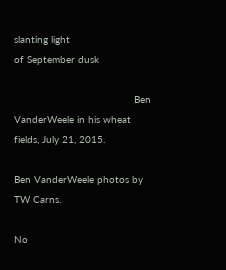slanting light
of September dusk

                                        Ben VanderWeele in his wheat fields, July 21, 2015.

Ben VanderWeele photos by TW Carns.

No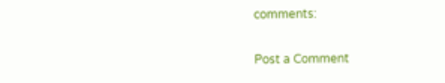comments:

Post a Comment